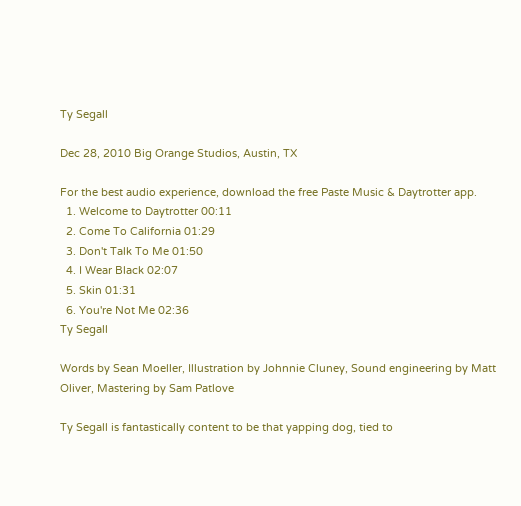Ty Segall

Dec 28, 2010 Big Orange Studios, Austin, TX

For the best audio experience, download the free Paste Music & Daytrotter app.
  1. Welcome to Daytrotter 00:11
  2. Come To California 01:29
  3. Don't Talk To Me 01:50
  4. I Wear Black 02:07
  5. Skin 01:31
  6. You're Not Me 02:36
Ty Segall

Words by Sean Moeller, Illustration by Johnnie Cluney, Sound engineering by Matt Oliver, Mastering by Sam Patlove

Ty Segall is fantastically content to be that yapping dog, tied to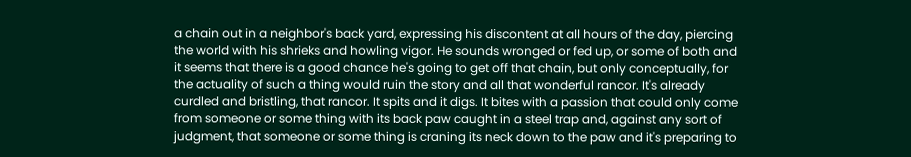a chain out in a neighbor's back yard, expressing his discontent at all hours of the day, piercing the world with his shrieks and howling vigor. He sounds wronged or fed up, or some of both and it seems that there is a good chance he's going to get off that chain, but only conceptually, for the actuality of such a thing would ruin the story and all that wonderful rancor. It's already curdled and bristling, that rancor. It spits and it digs. It bites with a passion that could only come from someone or some thing with its back paw caught in a steel trap and, against any sort of judgment, that someone or some thing is craning its neck down to the paw and it's preparing to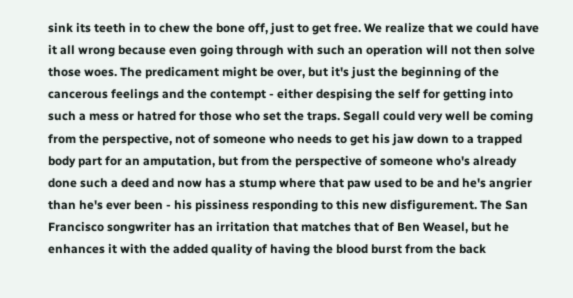sink its teeth in to chew the bone off, just to get free. We realize that we could have it all wrong because even going through with such an operation will not then solve those woes. The predicament might be over, but it's just the beginning of the cancerous feelings and the contempt - either despising the self for getting into such a mess or hatred for those who set the traps. Segall could very well be coming from the perspective, not of someone who needs to get his jaw down to a trapped body part for an amputation, but from the perspective of someone who's already done such a deed and now has a stump where that paw used to be and he's angrier than he's ever been - his pissiness responding to this new disfigurement. The San Francisco songwriter has an irritation that matches that of Ben Weasel, but he enhances it with the added quality of having the blood burst from the back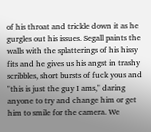of his throat and trickle down it as he gurgles out his issues. Segall paints the walls with the splatterings of his hissy fits and he gives us his angst in trashy scribbles, short bursts of fuck yous and "this is just the guy I ams," daring anyone to try and change him or get him to smile for the camera. We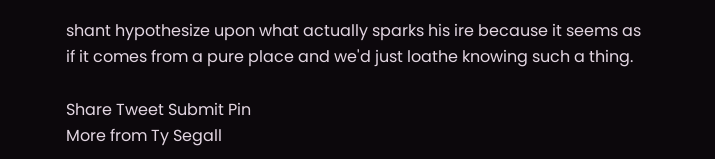shant hypothesize upon what actually sparks his ire because it seems as if it comes from a pure place and we'd just loathe knowing such a thing.

Share Tweet Submit Pin
More from Ty Segall